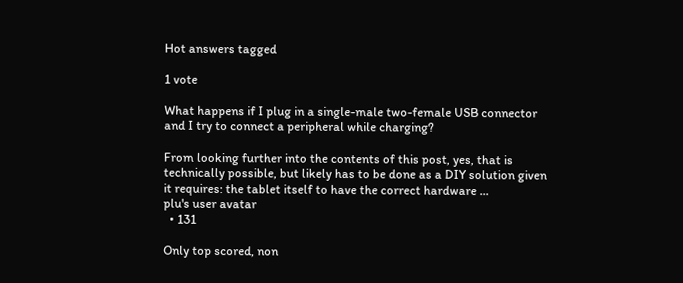Hot answers tagged

1 vote

What happens if I plug in a single-male two-female USB connector and I try to connect a peripheral while charging?

From looking further into the contents of this post, yes, that is technically possible, but likely has to be done as a DIY solution given it requires: the tablet itself to have the correct hardware ...
plu's user avatar
  • 131

Only top scored, non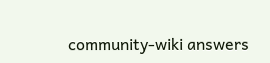community-wiki answers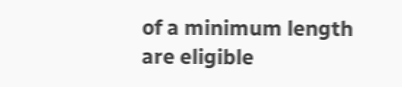of a minimum length are eligible